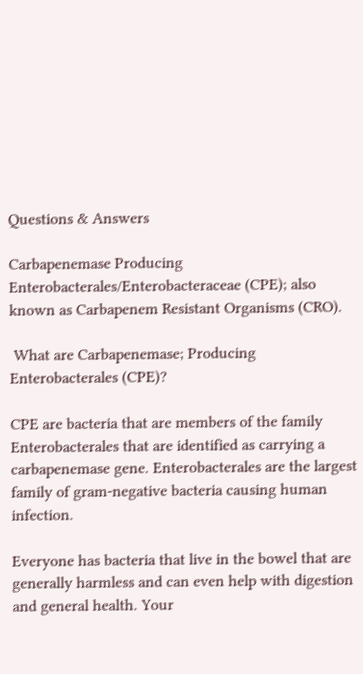Questions & Answers

Carbapenemase Producing Enterobacterales/Enterobacteraceae (CPE); also known as Carbapenem Resistant Organisms (CRO).

 What are Carbapenemase; Producing Enterobacterales (CPE)?

CPE are bacteria that are members of the family Enterobacterales that are identified as carrying a carbapenemase gene. Enterobacterales are the largest family of gram-negative bacteria causing human infection.

Everyone has bacteria that live in the bowel that are generally harmless and can even help with digestion and general health. Your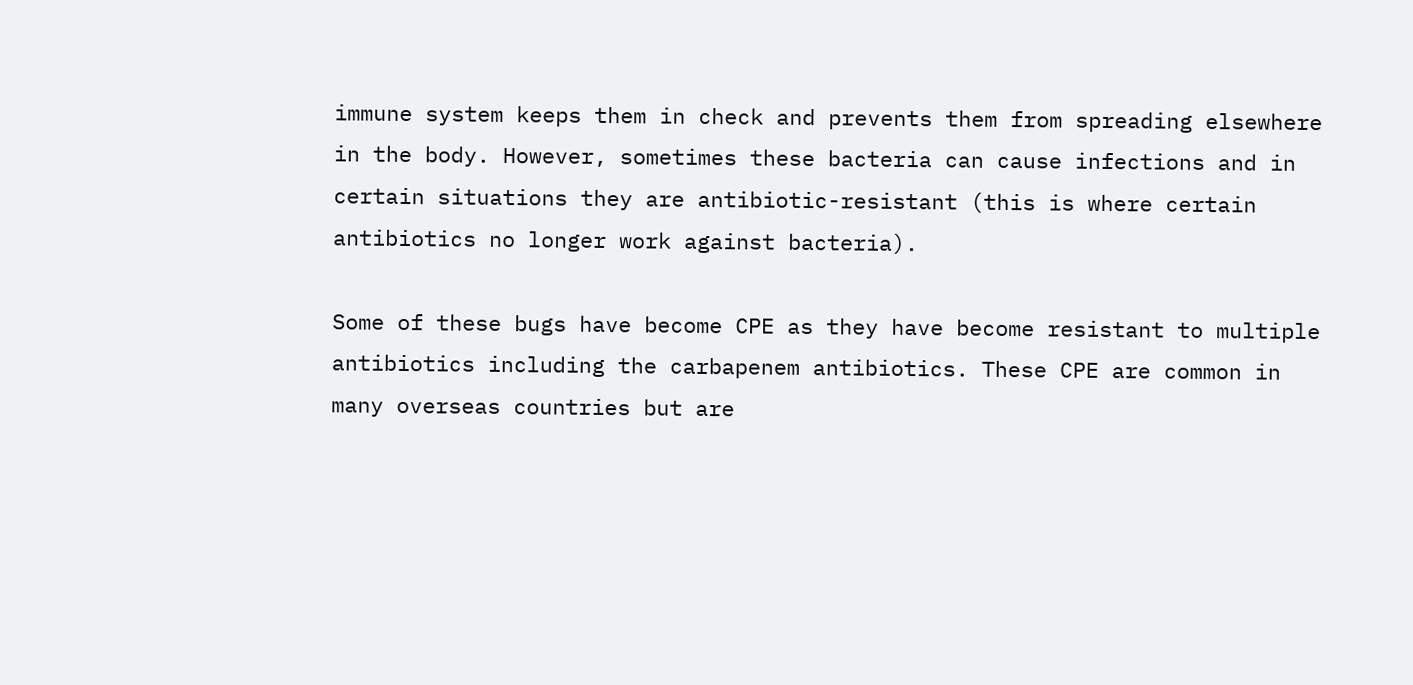immune system keeps them in check and prevents them from spreading elsewhere in the body. However, sometimes these bacteria can cause infections and in certain situations they are antibiotic-resistant (this is where certain antibiotics no longer work against bacteria).

Some of these bugs have become CPE as they have become resistant to multiple antibiotics including the carbapenem antibiotics. These CPE are common in many overseas countries but are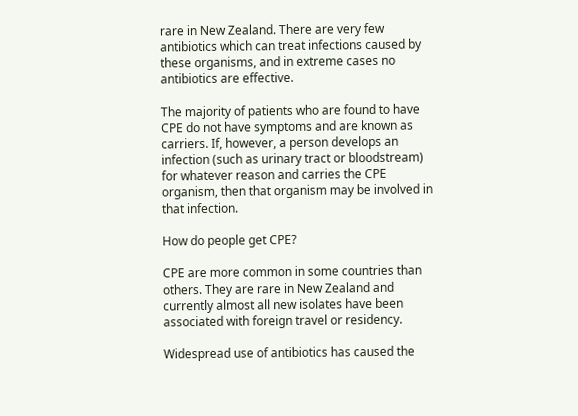rare in New Zealand. There are very few antibiotics which can treat infections caused by these organisms, and in extreme cases no antibiotics are effective.

The majority of patients who are found to have CPE do not have symptoms and are known as carriers. If, however, a person develops an infection (such as urinary tract or bloodstream) for whatever reason and carries the CPE organism, then that organism may be involved in that infection.

How do people get CPE?

CPE are more common in some countries than others. They are rare in New Zealand and currently almost all new isolates have been associated with foreign travel or residency.

Widespread use of antibiotics has caused the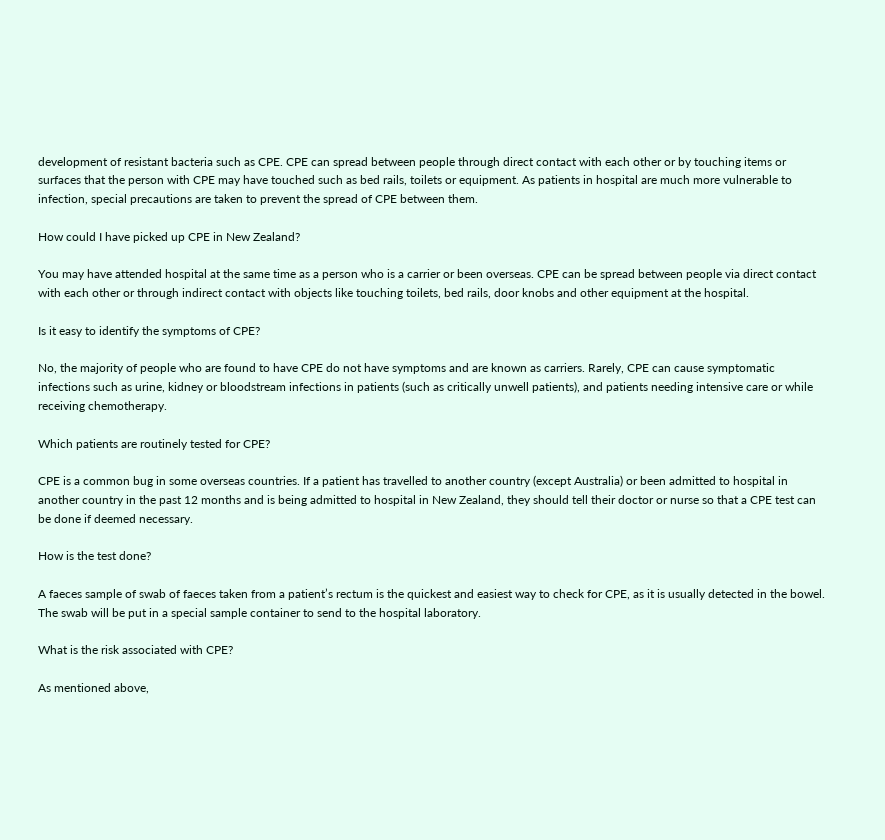development of resistant bacteria such as CPE. CPE can spread between people through direct contact with each other or by touching items or surfaces that the person with CPE may have touched such as bed rails, toilets or equipment. As patients in hospital are much more vulnerable to infection, special precautions are taken to prevent the spread of CPE between them.

How could I have picked up CPE in New Zealand?

You may have attended hospital at the same time as a person who is a carrier or been overseas. CPE can be spread between people via direct contact with each other or through indirect contact with objects like touching toilets, bed rails, door knobs and other equipment at the hospital.

Is it easy to identify the symptoms of CPE?

No, the majority of people who are found to have CPE do not have symptoms and are known as carriers. Rarely, CPE can cause symptomatic infections such as urine, kidney or bloodstream infections in patients (such as critically unwell patients), and patients needing intensive care or while receiving chemotherapy.

Which patients are routinely tested for CPE?

CPE is a common bug in some overseas countries. If a patient has travelled to another country (except Australia) or been admitted to hospital in another country in the past 12 months and is being admitted to hospital in New Zealand, they should tell their doctor or nurse so that a CPE test can be done if deemed necessary.

How is the test done?

A faeces sample of swab of faeces taken from a patient’s rectum is the quickest and easiest way to check for CPE, as it is usually detected in the bowel. The swab will be put in a special sample container to send to the hospital laboratory.

What is the risk associated with CPE?

As mentioned above,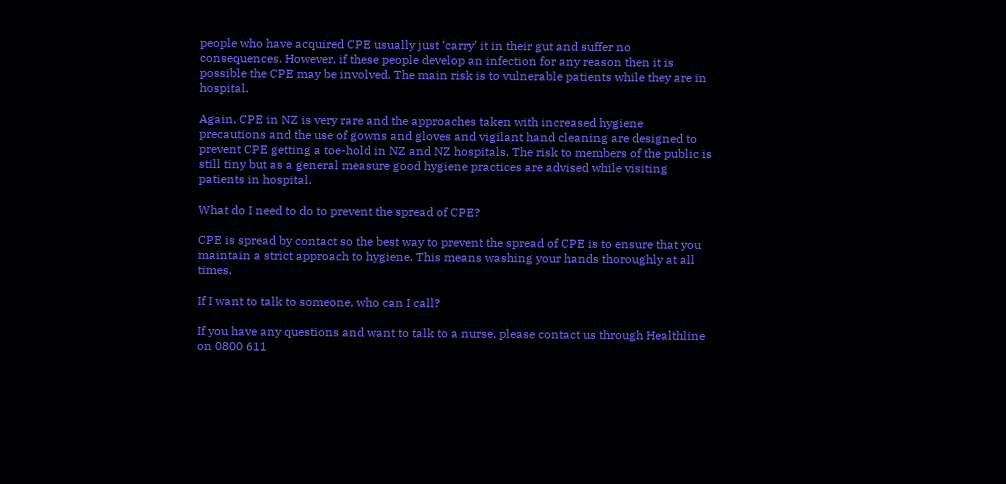people who have acquired CPE usually just ‘carry’ it in their gut and suffer no consequences. However, if these people develop an infection for any reason then it is possible the CPE may be involved. The main risk is to vulnerable patients while they are in hospital.

Again, CPE in NZ is very rare and the approaches taken with increased hygiene precautions and the use of gowns and gloves and vigilant hand cleaning are designed to prevent CPE getting a toe-hold in NZ and NZ hospitals. The risk to members of the public is still tiny but as a general measure good hygiene practices are advised while visiting patients in hospital.

What do I need to do to prevent the spread of CPE?

CPE is spread by contact so the best way to prevent the spread of CPE is to ensure that you maintain a strict approach to hygiene. This means washing your hands thoroughly at all times.

If I want to talk to someone, who can I call?

If you have any questions and want to talk to a nurse, please contact us through Healthline on 0800 611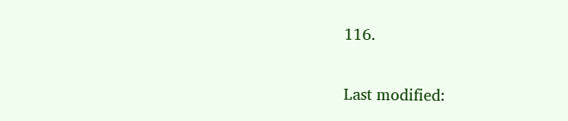116.

Last modified: